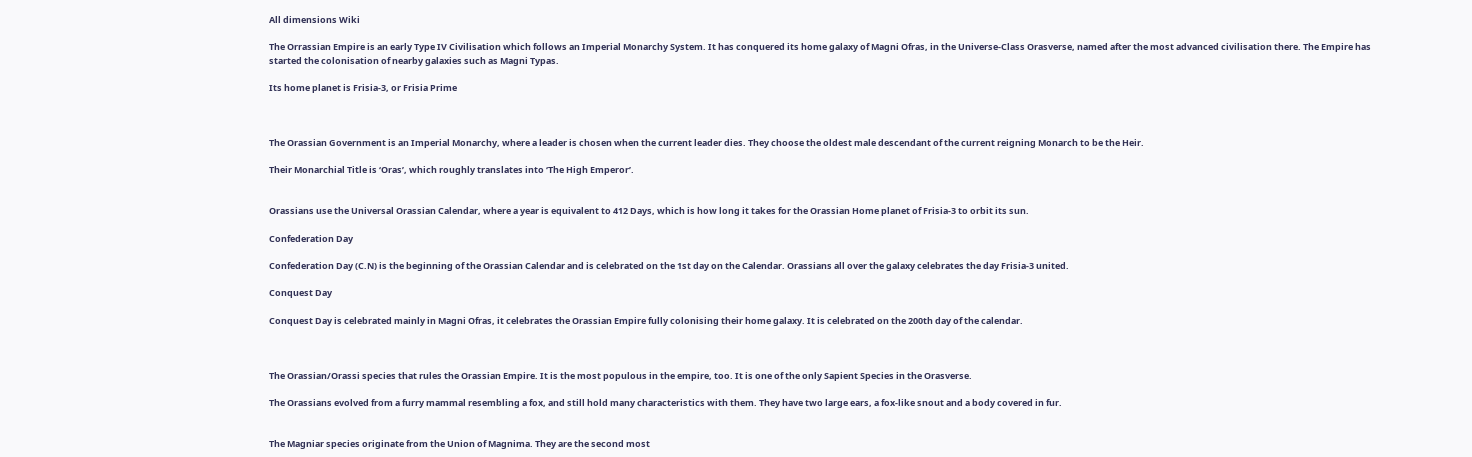All dimensions Wiki

The Orrassian Empire is an early Type IV Civilisation which follows an Imperial Monarchy System. It has conquered its home galaxy of Magni Ofras, in the Universe-Class Orasverse, named after the most advanced civilisation there. The Empire has started the colonisation of nearby galaxies such as Magni Typas.

Its home planet is Frisia-3, or Frisia Prime



The Orassian Government is an Imperial Monarchy, where a leader is chosen when the current leader dies. They choose the oldest male descendant of the current reigning Monarch to be the Heir.

Their Monarchial Title is ‘Oras’, which roughly translates into ‘The High Emperor’.


Orassians use the Universal Orassian Calendar, where a year is equivalent to 412 Days, which is how long it takes for the Orassian Home planet of Frisia-3 to orbit its sun.

Confederation Day

Confederation Day (C.N) is the beginning of the Orassian Calendar and is celebrated on the 1st day on the Calendar. Orassians all over the galaxy celebrates the day Frisia-3 united.

Conquest Day

Conquest Day is celebrated mainly in Magni Ofras, it celebrates the Orassian Empire fully colonising their home galaxy. It is celebrated on the 200th day of the calendar.



The Orassian/Orassi species that rules the Orassian Empire. It is the most populous in the empire, too. It is one of the only Sapient Species in the Orasverse.

The Orassians evolved from a furry mammal resembling a fox, and still hold many characteristics with them. They have two large ears, a fox-like snout and a body covered in fur.


The Magniar species originate from the Union of Magnima. They are the second most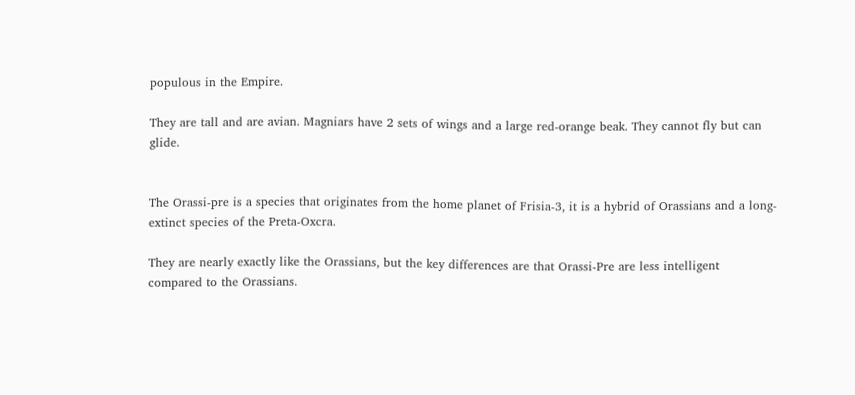populous in the Empire.

They are tall and are avian. Magniars have 2 sets of wings and a large red-orange beak. They cannot fly but can glide.


The Orassi-pre is a species that originates from the home planet of Frisia-3, it is a hybrid of Orassians and a long-extinct species of the Preta-Oxcra.

They are nearly exactly like the Orassians, but the key differences are that Orassi-Pre are less intelligent compared to the Orassians.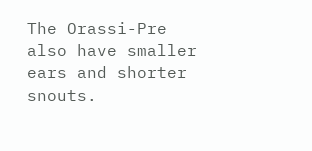The Orassi-Pre also have smaller ears and shorter snouts.